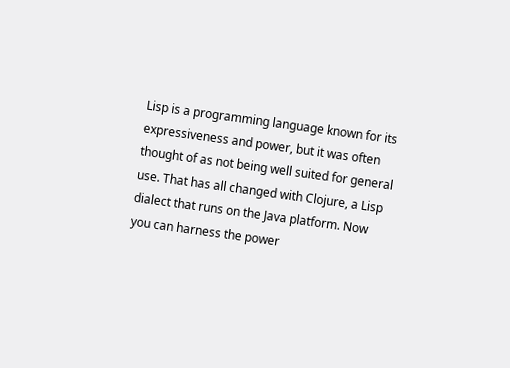Lisp is a programming language known for its expressiveness and power, but it was often thought of as not being well suited for general use. That has all changed with Clojure, a Lisp dialect that runs on the Java platform. Now you can harness the power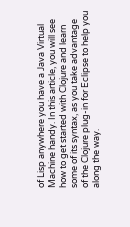of Lisp anywhere you have a Java Virtual Machine handy. In this article, you will see how to get started with Clojure and learn some of its syntax, as you take advantage of the Clojure plug-in for Eclipse to help you along the way.